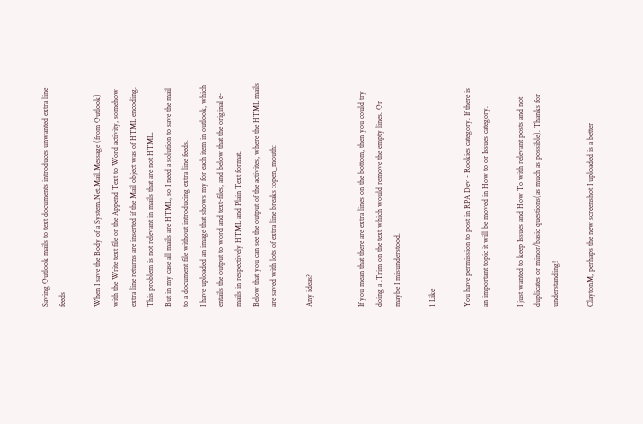Saving Outlook mails to text documents introduces unwanted extra line feeds

When I save the Body of a System.Net.Mail.Message (from Outlook) with the Write text file or the Append Text to Word activity, somehow extra line returns are inserted if the Mail object was of HTML encoding.
This problem is not relevant in mails that are not HTML.
But in my case all mails are HTML, so I need a solution to save the mail to a document file without introducing extra line feeds.
I have uploaded an image that shows my for each item in outlook, which entails the output to word and text-files, and below that the original e-mails in respectively HTML and Plain Text format.
Below that you can see the output of the activites, where the HTML mails are saved with lots of extra line breaks :open_mouth:

Any ideas?


If you mean that there are extra lines on the bottom, then you could try doing a .Trim on the text which would remove the empty lines. Or maybe I misunderstood.

1 Like

You have permission to post in RPA Dev - Rookies category. If there is an important topic it will be moved in How to or Issues category.

I just wanted to keep Issues and How To with relevant posts and not duplicates or minor/basic questions(as much as possible). Thanks for understanding!

ClaytonM, perhaps the new screenshot I uploaded is a better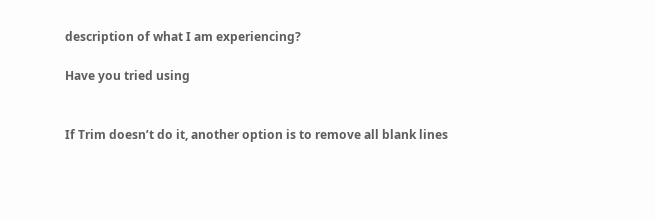description of what I am experiencing?

Have you tried using


If Trim doesn’t do it, another option is to remove all blank lines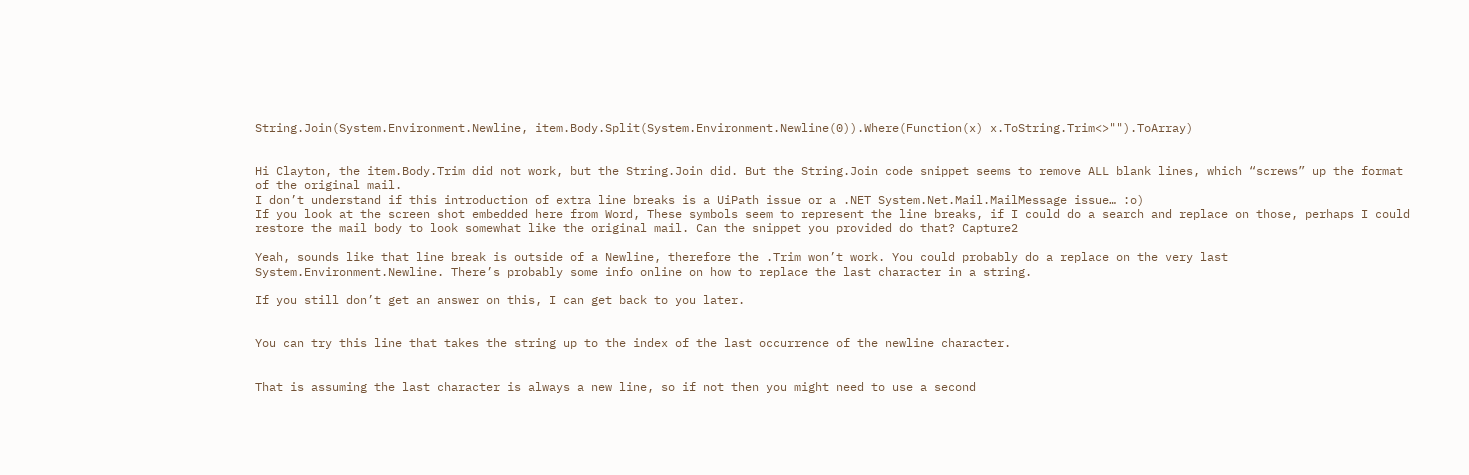String.Join(System.Environment.Newline, item.Body.Split(System.Environment.Newline(0)).Where(Function(x) x.ToString.Trim<>"").ToArray)


Hi Clayton, the item.Body.Trim did not work, but the String.Join did. But the String.Join code snippet seems to remove ALL blank lines, which “screws” up the format of the original mail.
I don’t understand if this introduction of extra line breaks is a UiPath issue or a .NET System.Net.Mail.MailMessage issue… :o)
If you look at the screen shot embedded here from Word, These symbols seem to represent the line breaks, if I could do a search and replace on those, perhaps I could restore the mail body to look somewhat like the original mail. Can the snippet you provided do that? Capture2

Yeah, sounds like that line break is outside of a Newline, therefore the .Trim won’t work. You could probably do a replace on the very last System.Environment.Newline. There’s probably some info online on how to replace the last character in a string.

If you still don’t get an answer on this, I can get back to you later.


You can try this line that takes the string up to the index of the last occurrence of the newline character.


That is assuming the last character is always a new line, so if not then you might need to use a second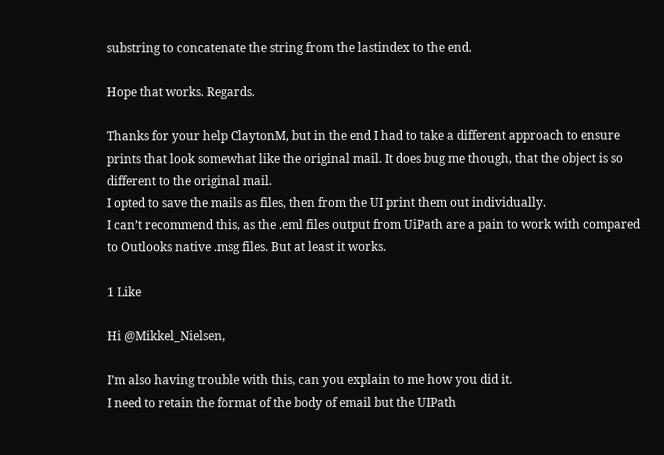substring to concatenate the string from the lastindex to the end.

Hope that works. Regards.

Thanks for your help ClaytonM, but in the end I had to take a different approach to ensure prints that look somewhat like the original mail. It does bug me though, that the object is so different to the original mail.
I opted to save the mails as files, then from the UI print them out individually.
I can’t recommend this, as the .eml files output from UiPath are a pain to work with compared to Outlooks native .msg files. But at least it works.

1 Like

Hi @Mikkel_Nielsen,

I’m also having trouble with this, can you explain to me how you did it.
I need to retain the format of the body of email but the UIPath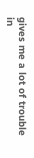gives me a lot of trouble in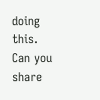doing this. Can you share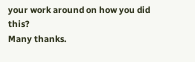your work around on how you did this?
Many thanks.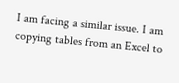I am facing a similar issue. I am copying tables from an Excel to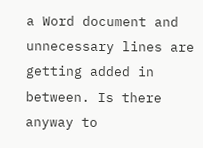a Word document and unnecessary lines are getting added in between. Is there anyway to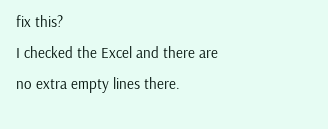fix this?
I checked the Excel and there are no extra empty lines there.